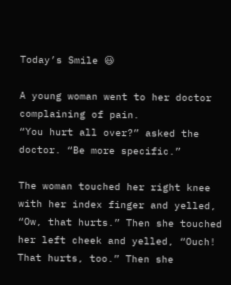Today’s Smile 😃

A young woman went to her doctor complaining of pain.
“You hurt all over?” asked the doctor. “Be more specific.”

The woman touched her right knee with her index finger and yelled, “Ow, that hurts.” Then she touched her left cheek and yelled, “Ouch! That hurts, too.” Then she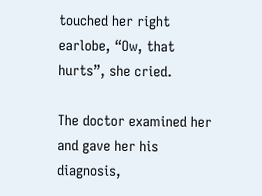touched her right earlobe, “Ow, that hurts”, she cried.

The doctor examined her and gave her his diagnosis,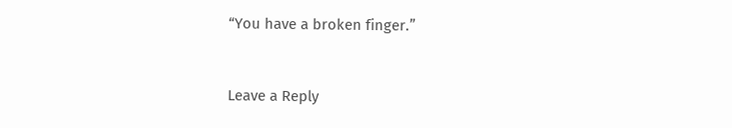“You have a broken finger.”


Leave a Reply